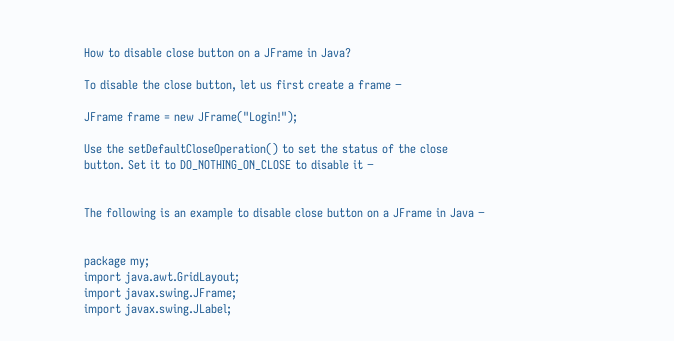How to disable close button on a JFrame in Java?

To disable the close button, let us first create a frame −

JFrame frame = new JFrame("Login!");

Use the setDefaultCloseOperation() to set the status of the close button. Set it to DO_NOTHING_ON_CLOSE to disable it −


The following is an example to disable close button on a JFrame in Java −


package my;
import java.awt.GridLayout;
import javax.swing.JFrame;
import javax.swing.JLabel;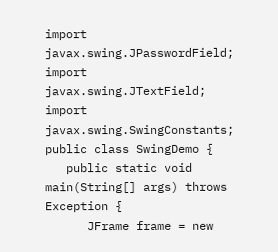import javax.swing.JPasswordField;
import javax.swing.JTextField;
import javax.swing.SwingConstants;
public class SwingDemo {
   public static void main(String[] args) throws Exception {
      JFrame frame = new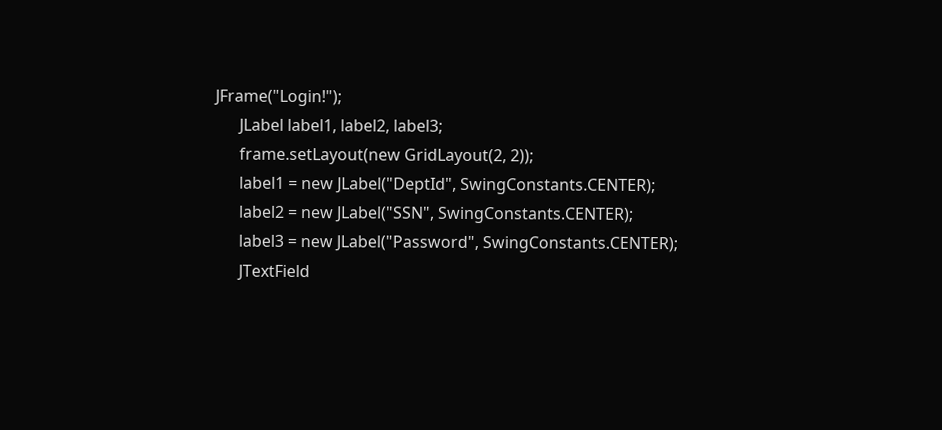JFrame("Login!");
      JLabel label1, label2, label3;
      frame.setLayout(new GridLayout(2, 2));
      label1 = new JLabel("DeptId", SwingConstants.CENTER);
      label2 = new JLabel("SSN", SwingConstants.CENTER);
      label3 = new JLabel("Password", SwingConstants.CENTER);
      JTextField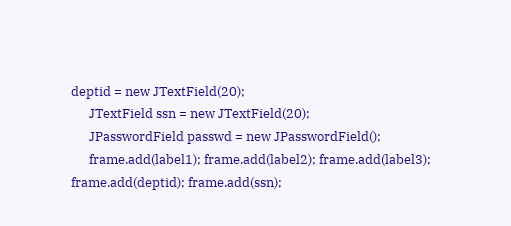deptid = new JTextField(20);
      JTextField ssn = new JTextField(20);
      JPasswordField passwd = new JPasswordField();
      frame.add(label1); frame.add(label2); frame.add(label3); frame.add(deptid); frame.add(ssn);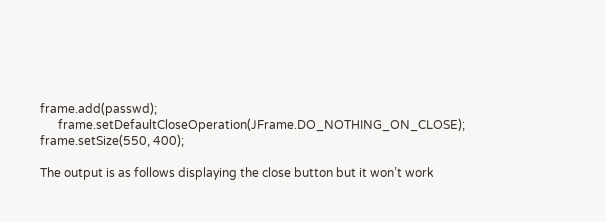frame.add(passwd);
      frame.setDefaultCloseOperation(JFrame.DO_NOTHING_ON_CLOSE); frame.setSize(550, 400);

The output is as follows displaying the close button but it won’t work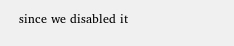since we disabled it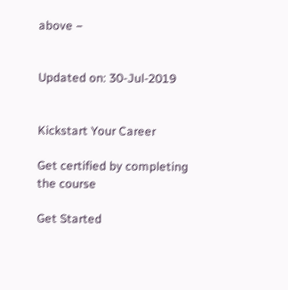above −


Updated on: 30-Jul-2019


Kickstart Your Career

Get certified by completing the course

Get Started